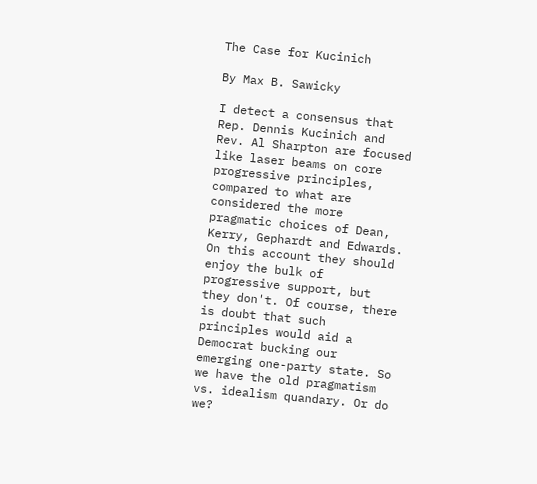The Case for Kucinich

By Max B. Sawicky

I detect a consensus that Rep. Dennis Kucinich and Rev. Al Sharpton are focused like laser beams on core progressive principles, compared to what are considered the more pragmatic choices of Dean, Kerry, Gephardt and Edwards. On this account they should enjoy the bulk of progressive support, but they don't. Of course, there is doubt that such principles would aid a Democrat bucking our emerging one-party state. So we have the old pragmatism vs. idealism quandary. Or do we?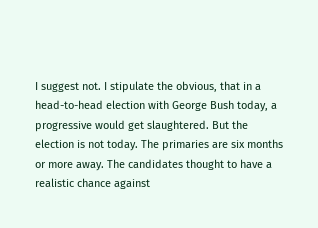I suggest not. I stipulate the obvious, that in a head-to-head election with George Bush today, a progressive would get slaughtered. But the election is not today. The primaries are six months or more away. The candidates thought to have a realistic chance against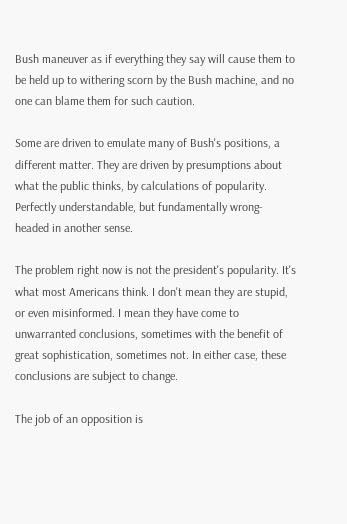Bush maneuver as if everything they say will cause them to be held up to withering scorn by the Bush machine, and no one can blame them for such caution.

Some are driven to emulate many of Bush's positions, a different matter. They are driven by presumptions about what the public thinks, by calculations of popularity. Perfectly understandable, but fundamentally wrong-headed in another sense.

The problem right now is not the president's popularity. It's what most Americans think. I don't mean they are stupid, or even misinformed. I mean they have come to unwarranted conclusions, sometimes with the benefit of great sophistication, sometimes not. In either case, these conclusions are subject to change.

The job of an opposition is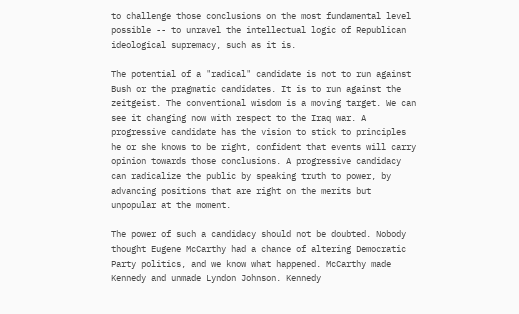to challenge those conclusions on the most fundamental level possible -- to unravel the intellectual logic of Republican ideological supremacy, such as it is.

The potential of a "radical" candidate is not to run against Bush or the pragmatic candidates. It is to run against the zeitgeist. The conventional wisdom is a moving target. We can see it changing now with respect to the Iraq war. A progressive candidate has the vision to stick to principles he or she knows to be right, confident that events will carry opinion towards those conclusions. A progressive candidacy can radicalize the public by speaking truth to power, by advancing positions that are right on the merits but unpopular at the moment.

The power of such a candidacy should not be doubted. Nobody thought Eugene McCarthy had a chance of altering Democratic Party politics, and we know what happened. McCarthy made Kennedy and unmade Lyndon Johnson. Kennedy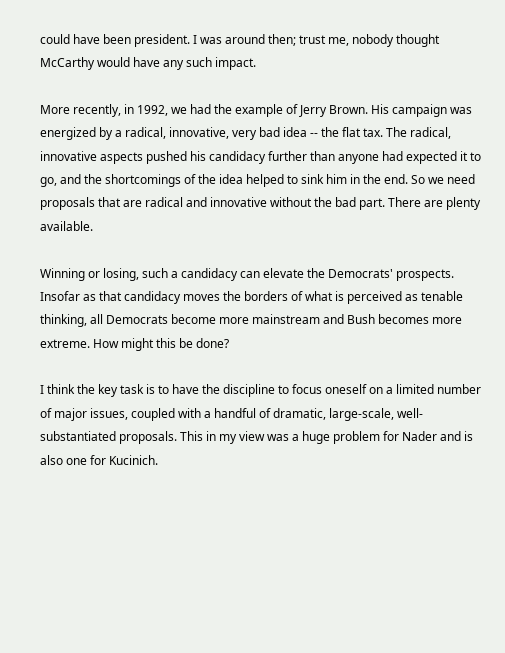could have been president. I was around then; trust me, nobody thought McCarthy would have any such impact.

More recently, in 1992, we had the example of Jerry Brown. His campaign was energized by a radical, innovative, very bad idea -- the flat tax. The radical, innovative aspects pushed his candidacy further than anyone had expected it to go, and the shortcomings of the idea helped to sink him in the end. So we need proposals that are radical and innovative without the bad part. There are plenty available.

Winning or losing, such a candidacy can elevate the Democrats' prospects. Insofar as that candidacy moves the borders of what is perceived as tenable thinking, all Democrats become more mainstream and Bush becomes more extreme. How might this be done?

I think the key task is to have the discipline to focus oneself on a limited number of major issues, coupled with a handful of dramatic, large-scale, well-substantiated proposals. This in my view was a huge problem for Nader and is also one for Kucinich.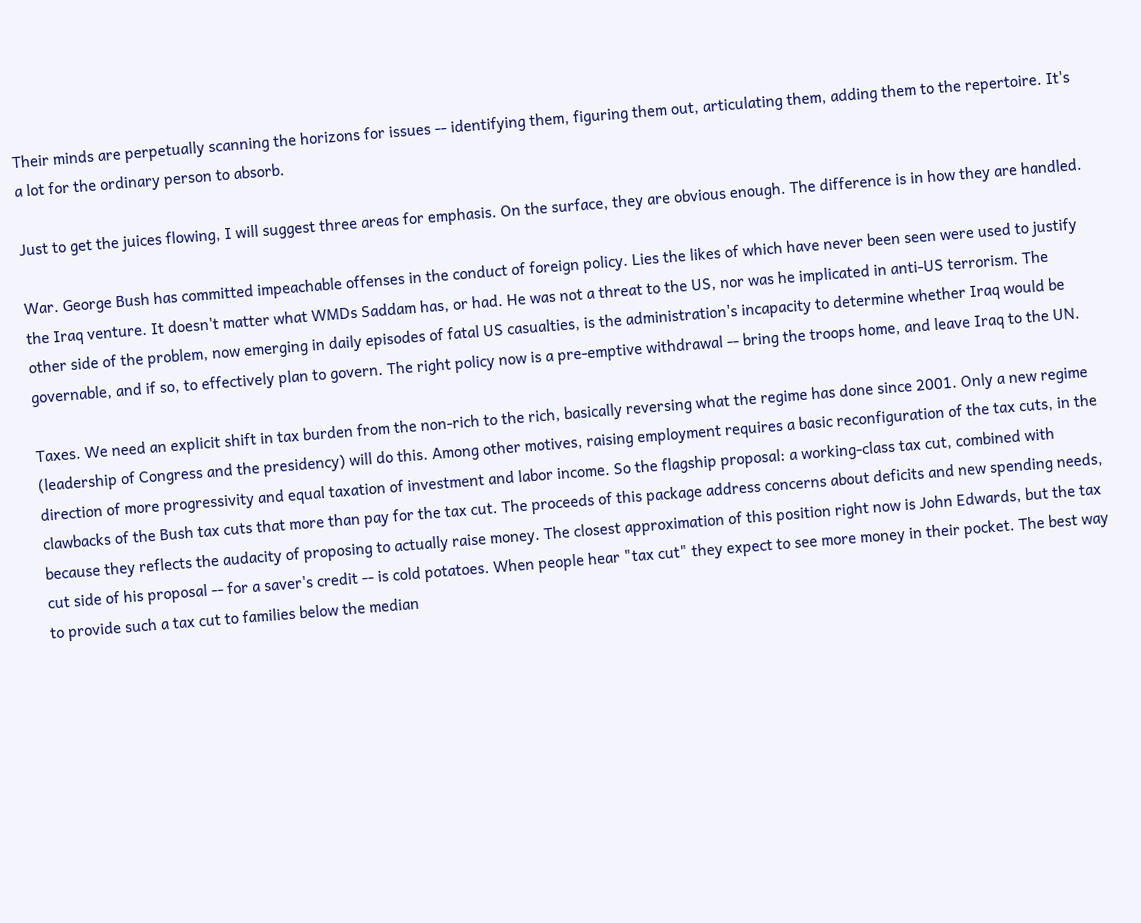Their minds are perpetually scanning the horizons for issues -- identifying them, figuring them out, articulating them, adding them to the repertoire. It's a lot for the ordinary person to absorb.

Just to get the juices flowing, I will suggest three areas for emphasis. On the surface, they are obvious enough. The difference is in how they are handled.

War. George Bush has committed impeachable offenses in the conduct of foreign policy. Lies the likes of which have never been seen were used to justify the Iraq venture. It doesn't matter what WMDs Saddam has, or had. He was not a threat to the US, nor was he implicated in anti-US terrorism. The other side of the problem, now emerging in daily episodes of fatal US casualties, is the administration's incapacity to determine whether Iraq would be governable, and if so, to effectively plan to govern. The right policy now is a pre-emptive withdrawal -- bring the troops home, and leave Iraq to the UN.

Taxes. We need an explicit shift in tax burden from the non-rich to the rich, basically reversing what the regime has done since 2001. Only a new regime (leadership of Congress and the presidency) will do this. Among other motives, raising employment requires a basic reconfiguration of the tax cuts, in the direction of more progressivity and equal taxation of investment and labor income. So the flagship proposal: a working-class tax cut, combined with clawbacks of the Bush tax cuts that more than pay for the tax cut. The proceeds of this package address concerns about deficits and new spending needs, because they reflects the audacity of proposing to actually raise money. The closest approximation of this position right now is John Edwards, but the tax cut side of his proposal -- for a saver's credit -- is cold potatoes. When people hear "tax cut" they expect to see more money in their pocket. The best way to provide such a tax cut to families below the median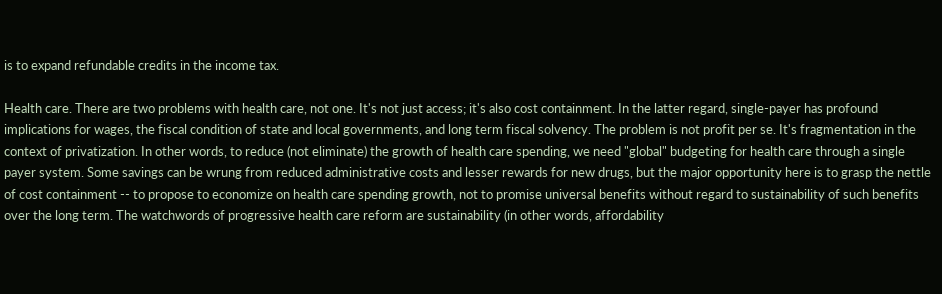is to expand refundable credits in the income tax.

Health care. There are two problems with health care, not one. It's not just access; it's also cost containment. In the latter regard, single-payer has profound implications for wages, the fiscal condition of state and local governments, and long term fiscal solvency. The problem is not profit per se. It's fragmentation in the context of privatization. In other words, to reduce (not eliminate) the growth of health care spending, we need "global" budgeting for health care through a single payer system. Some savings can be wrung from reduced administrative costs and lesser rewards for new drugs, but the major opportunity here is to grasp the nettle of cost containment -- to propose to economize on health care spending growth, not to promise universal benefits without regard to sustainability of such benefits over the long term. The watchwords of progressive health care reform are sustainability (in other words, affordability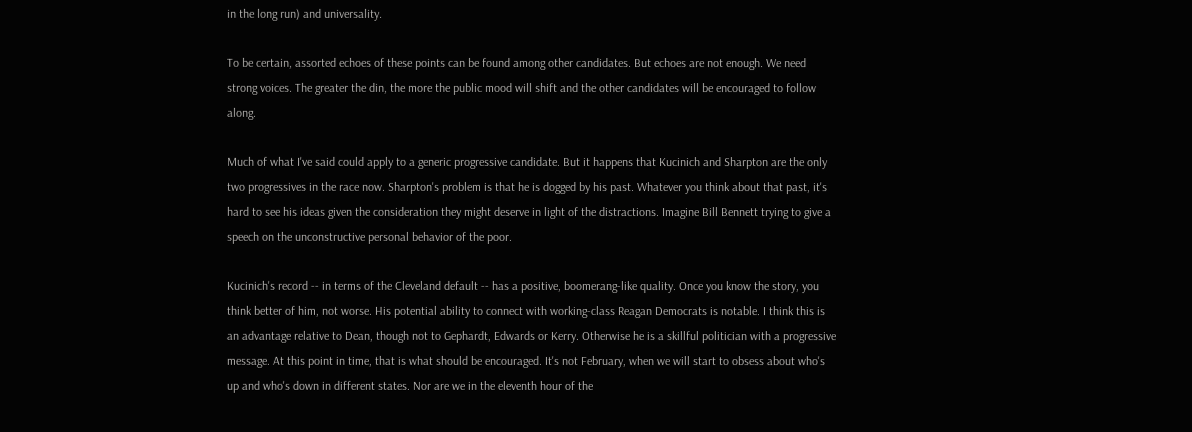in the long run) and universality.

To be certain, assorted echoes of these points can be found among other candidates. But echoes are not enough. We need strong voices. The greater the din, the more the public mood will shift and the other candidates will be encouraged to follow along.

Much of what I've said could apply to a generic progressive candidate. But it happens that Kucinich and Sharpton are the only two progressives in the race now. Sharpton's problem is that he is dogged by his past. Whatever you think about that past, it's hard to see his ideas given the consideration they might deserve in light of the distractions. Imagine Bill Bennett trying to give a speech on the unconstructive personal behavior of the poor.

Kucinich's record -- in terms of the Cleveland default -- has a positive, boomerang-like quality. Once you know the story, you think better of him, not worse. His potential ability to connect with working-class Reagan Democrats is notable. I think this is an advantage relative to Dean, though not to Gephardt, Edwards or Kerry. Otherwise he is a skillful politician with a progressive message. At this point in time, that is what should be encouraged. It's not February, when we will start to obsess about who's up and who's down in different states. Nor are we in the eleventh hour of the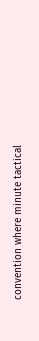convention where minute tactical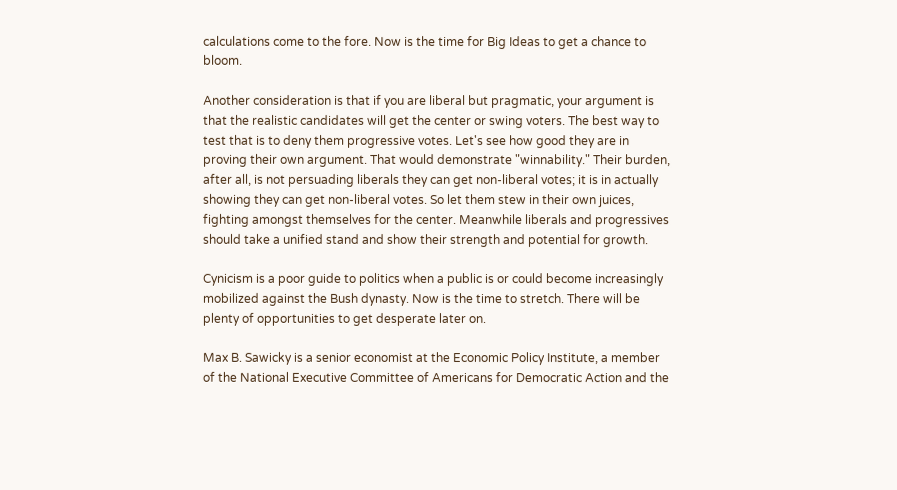calculations come to the fore. Now is the time for Big Ideas to get a chance to bloom.

Another consideration is that if you are liberal but pragmatic, your argument is that the realistic candidates will get the center or swing voters. The best way to test that is to deny them progressive votes. Let's see how good they are in proving their own argument. That would demonstrate "winnability." Their burden, after all, is not persuading liberals they can get non-liberal votes; it is in actually showing they can get non-liberal votes. So let them stew in their own juices, fighting amongst themselves for the center. Meanwhile liberals and progressives should take a unified stand and show their strength and potential for growth.

Cynicism is a poor guide to politics when a public is or could become increasingly mobilized against the Bush dynasty. Now is the time to stretch. There will be plenty of opportunities to get desperate later on.

Max B. Sawicky is a senior economist at the Economic Policy Institute, a member of the National Executive Committee of Americans for Democratic Action and the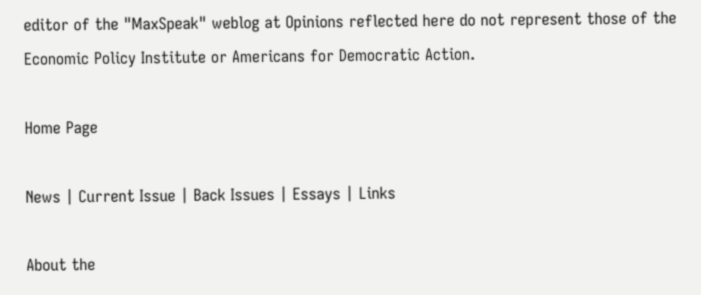editor of the "MaxSpeak" weblog at Opinions reflected here do not represent those of the Economic Policy Institute or Americans for Democratic Action.

Home Page

News | Current Issue | Back Issues | Essays | Links

About the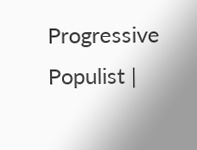Progressive Populist |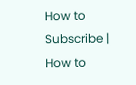How to Subscribe | How to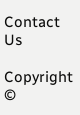Contact Us

Copyright ©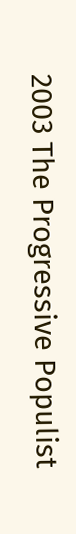2003 The Progressive Populist